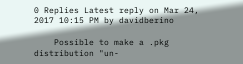0 Replies Latest reply on Mar 24, 2017 10:15 PM by davidberino

    Possible to make a .pkg distribution "un-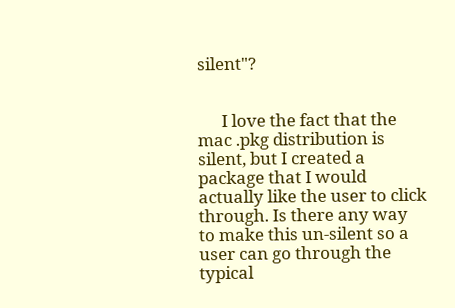silent"?


      I love the fact that the mac .pkg distribution is silent, but I created a package that I would actually like the user to click through. Is there any way to make this un-silent so a user can go through the typical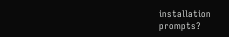installation prompts?